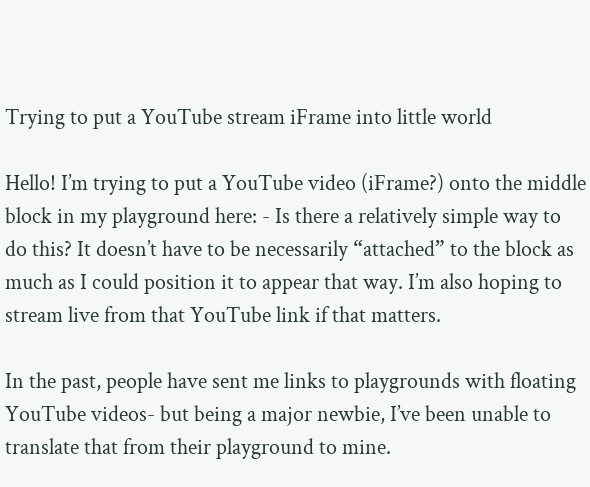Trying to put a YouTube stream iFrame into little world

Hello! I’m trying to put a YouTube video (iFrame?) onto the middle block in my playground here: - Is there a relatively simple way to do this? It doesn’t have to be necessarily “attached” to the block as much as I could position it to appear that way. I’m also hoping to stream live from that YouTube link if that matters.

In the past, people have sent me links to playgrounds with floating YouTube videos- but being a major newbie, I’ve been unable to translate that from their playground to mine.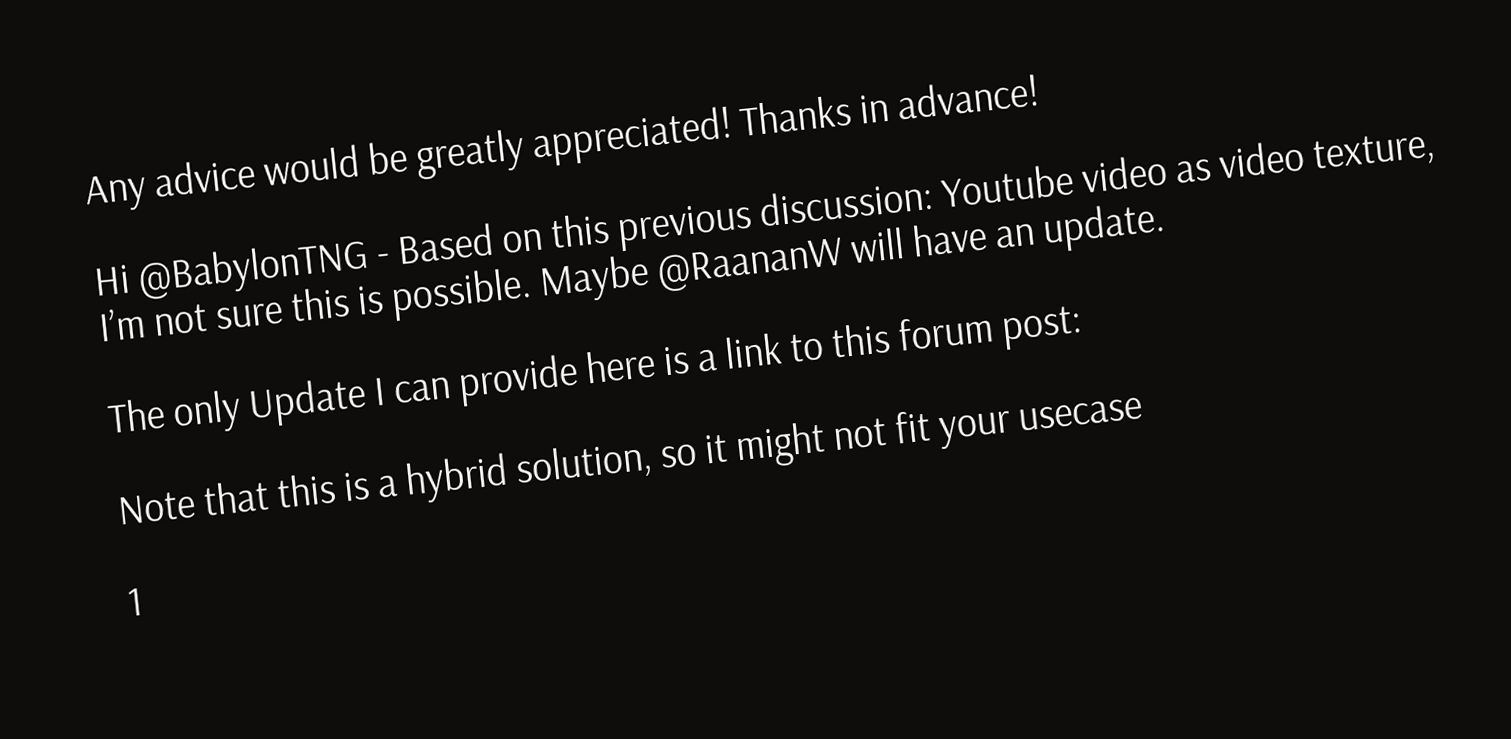Any advice would be greatly appreciated! Thanks in advance!

Hi @BabylonTNG - Based on this previous discussion: Youtube video as video texture, I’m not sure this is possible. Maybe @RaananW will have an update.

The only Update I can provide here is a link to this forum post:

Note that this is a hybrid solution, so it might not fit your usecase

1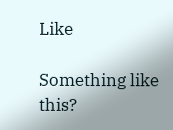Like

Something like this?